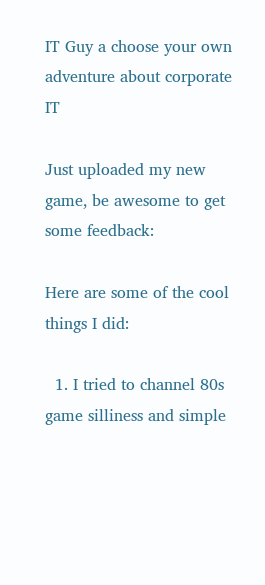IT Guy a choose your own adventure about corporate IT

Just uploaded my new game, be awesome to get some feedback:

Here are some of the cool things I did:

  1. I tried to channel 80s game silliness and simple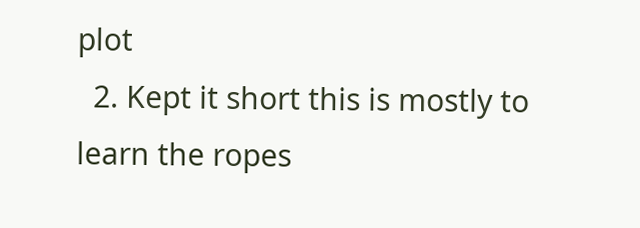plot
  2. Kept it short this is mostly to learn the ropes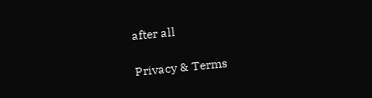after all

Privacy & Terms